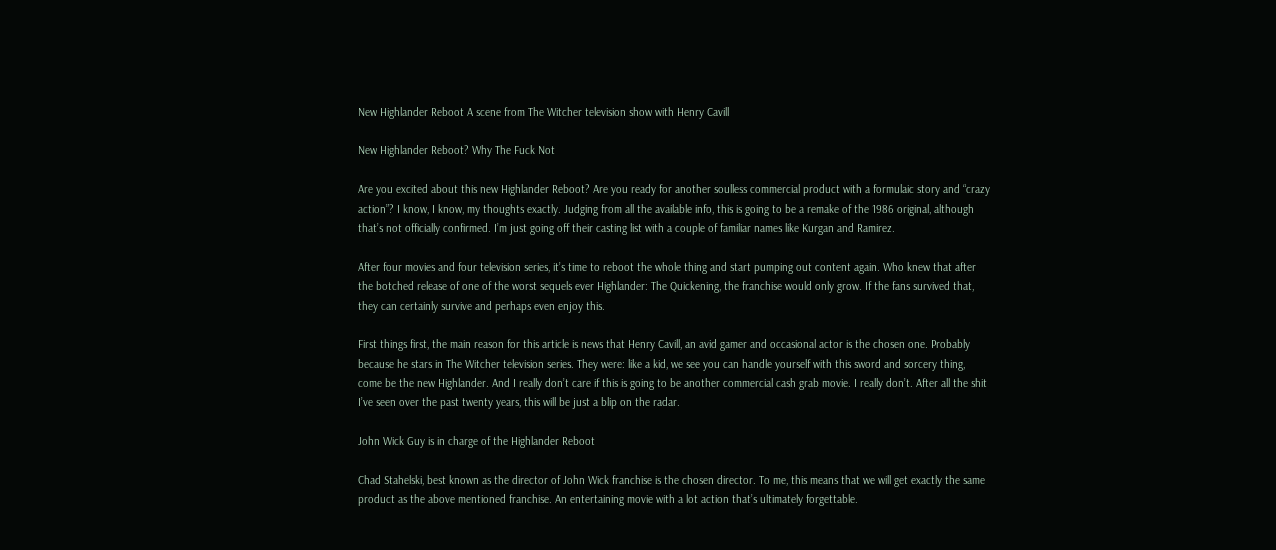New Highlander Reboot A scene from The Witcher television show with Henry Cavill

New Highlander Reboot? Why The Fuck Not

Are you excited about this new Highlander Reboot? Are you ready for another soulless commercial product with a formulaic story and “crazy action”? I know, I know, my thoughts exactly. Judging from all the available info, this is going to be a remake of the 1986 original, although that’s not officially confirmed. I’m just going off their casting list with a couple of familiar names like Kurgan and Ramirez.

After four movies and four television series, it’s time to reboot the whole thing and start pumping out content again. Who knew that after the botched release of one of the worst sequels ever Highlander: The Quickening, the franchise would only grow. If the fans survived that, they can certainly survive and perhaps even enjoy this.

First things first, the main reason for this article is news that Henry Cavill, an avid gamer and occasional actor is the chosen one. Probably because he stars in The Witcher television series. They were: like a kid, we see you can handle yourself with this sword and sorcery thing, come be the new Highlander. And I really don’t care if this is going to be another commercial cash grab movie. I really don’t. After all the shit I’ve seen over the past twenty years, this will be just a blip on the radar.

John Wick Guy is in charge of the Highlander Reboot

Chad Stahelski, best known as the director of John Wick franchise is the chosen director. To me, this means that we will get exactly the same product as the above mentioned franchise. An entertaining movie with a lot action that’s ultimately forgettable.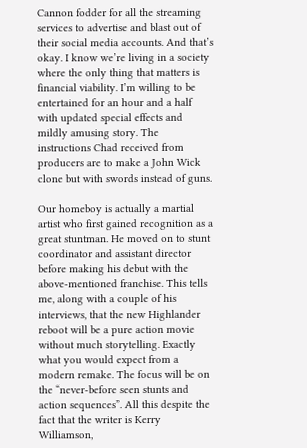Cannon fodder for all the streaming services to advertise and blast out of their social media accounts. And that’s okay. I know we’re living in a society where the only thing that matters is financial viability. I’m willing to be entertained for an hour and a half with updated special effects and mildly amusing story. The instructions Chad received from producers are to make a John Wick clone but with swords instead of guns.

Our homeboy is actually a martial artist who first gained recognition as a great stuntman. He moved on to stunt coordinator and assistant director before making his debut with the above-mentioned franchise. This tells me, along with a couple of his interviews, that the new Highlander reboot will be a pure action movie without much storytelling. Exactly what you would expect from a modern remake. The focus will be on the “never-before seen stunts and action sequences”. All this despite the fact that the writer is Kerry Williamson,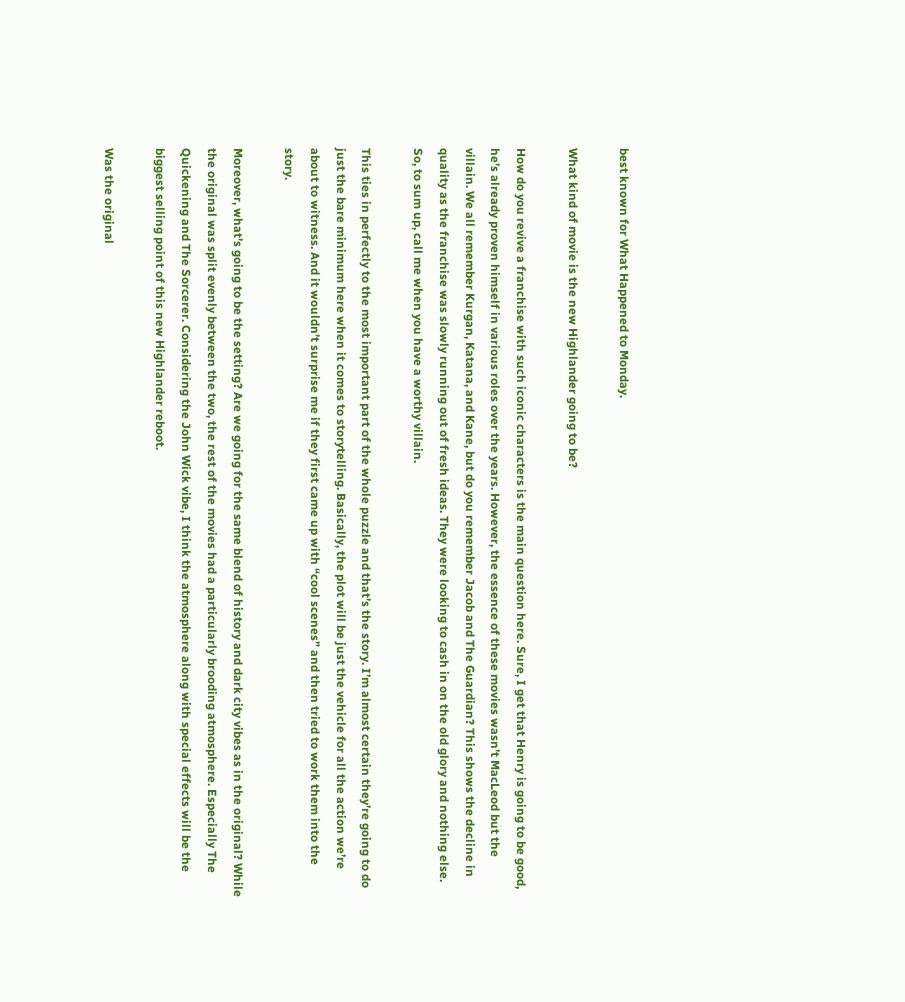best known for What Happened to Monday.

What kind of movie is the new Highlander going to be?

How do you revive a franchise with such iconic characters is the main question here. Sure, I get that Henry is going to be good, he’s already proven himself in various roles over the years. However, the essence of these movies wasn’t MacLeod but the villain. We all remember Kurgan, Katana, and Kane, but do you remember Jacob and The Guardian? This shows the decline in quality as the franchise was slowly running out of fresh ideas. They were looking to cash in on the old glory and nothing else. So, to sum up, call me when you have a worthy villain.

This ties in perfectly to the most important part of the whole puzzle and that’s the story. I’m almost certain they’re going to do just the bare minimum here when it comes to storytelling. Basically, the plot will be just the vehicle for all the action we’re about to witness. And it wouldn’t surprise me if they first came up with “cool scenes” and then tried to work them into the story.

Moreover, what’s going to be the setting? Are we going for the same blend of history and dark city vibes as in the original? While the original was split evenly between the two, the rest of the movies had a particularly brooding atmosphere. Especially The Quickening and The Sorcerer. Considering the John Wick vibe, I think the atmosphere along with special effects will be the biggest selling point of this new Highlander reboot.

Was the original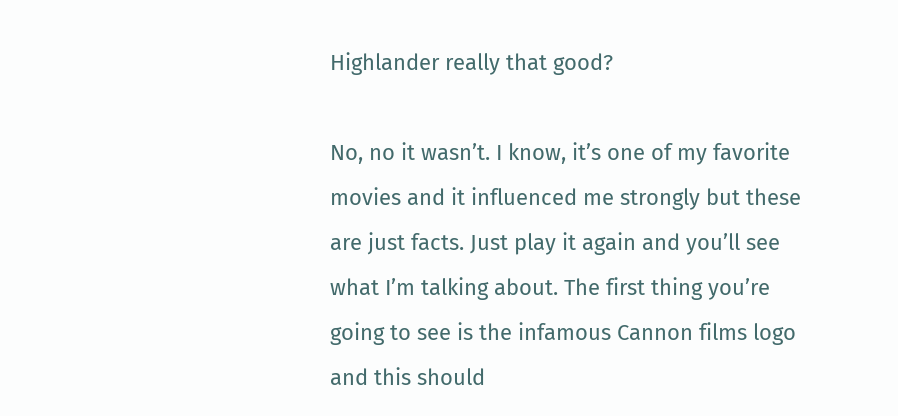Highlander really that good?

No, no it wasn’t. I know, it’s one of my favorite movies and it influenced me strongly but these are just facts. Just play it again and you’ll see what I’m talking about. The first thing you’re going to see is the infamous Cannon films logo and this should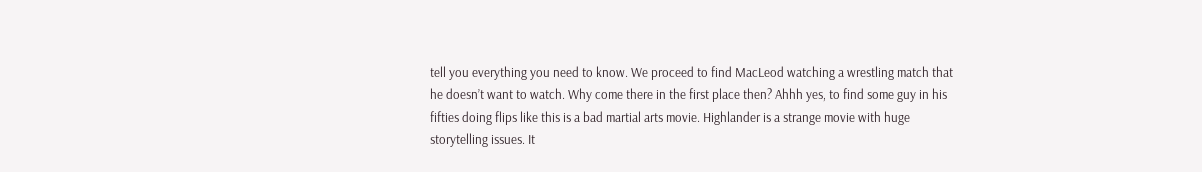tell you everything you need to know. We proceed to find MacLeod watching a wrestling match that he doesn’t want to watch. Why come there in the first place then? Ahhh yes, to find some guy in his fifties doing flips like this is a bad martial arts movie. Highlander is a strange movie with huge storytelling issues. It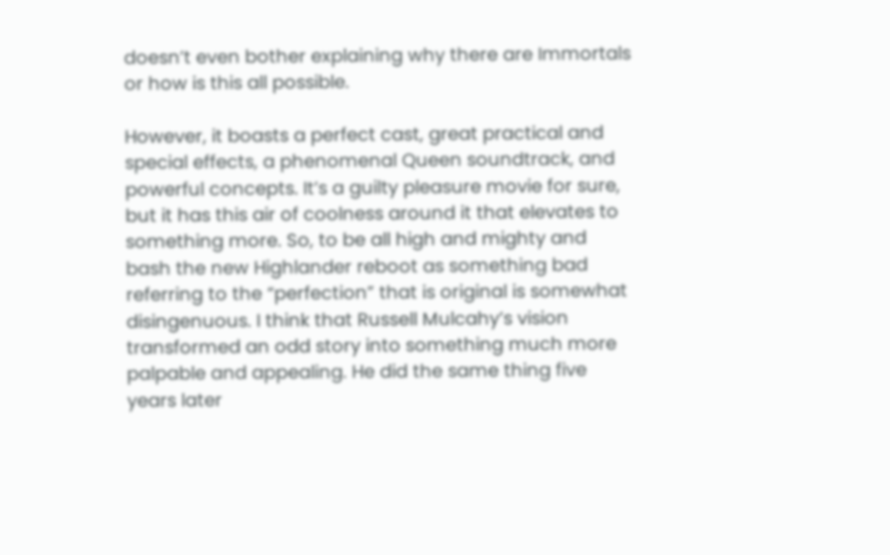doesn’t even bother explaining why there are Immortals or how is this all possible.

However, it boasts a perfect cast, great practical and special effects, a phenomenal Queen soundtrack, and powerful concepts. It’s a guilty pleasure movie for sure, but it has this air of coolness around it that elevates to something more. So, to be all high and mighty and bash the new Highlander reboot as something bad referring to the “perfection” that is original is somewhat disingenuous. I think that Russell Mulcahy’s vision transformed an odd story into something much more palpable and appealing. He did the same thing five years later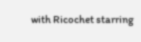with Ricochet starring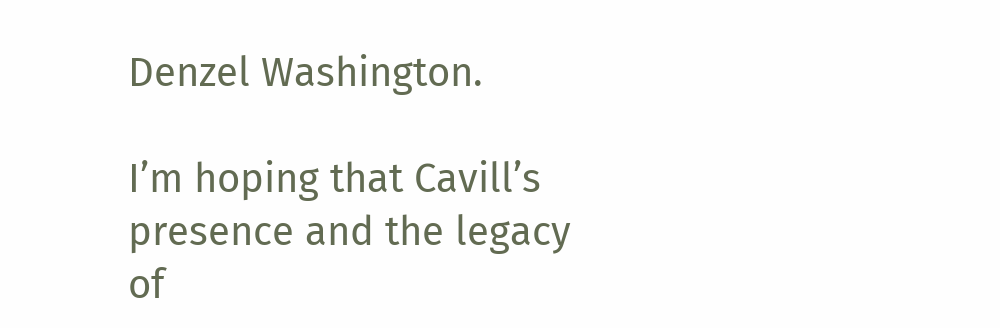Denzel Washington.

I’m hoping that Cavill’s presence and the legacy of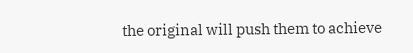the original will push them to achieve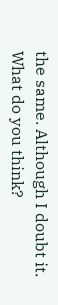the same. Although I doubt it. What do you think?